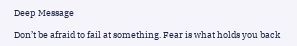Deep Message

Don’t be afraid to fail at something. Fear is what holds you back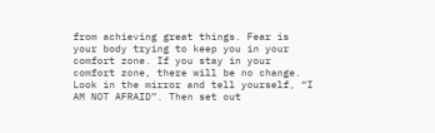from achieving great things. Fear is your body trying to keep you in your comfort zone. If you stay in your comfort zone, there will be no change. Look in the mirror and tell yourself, “I AM NOT AFRAID”. Then set out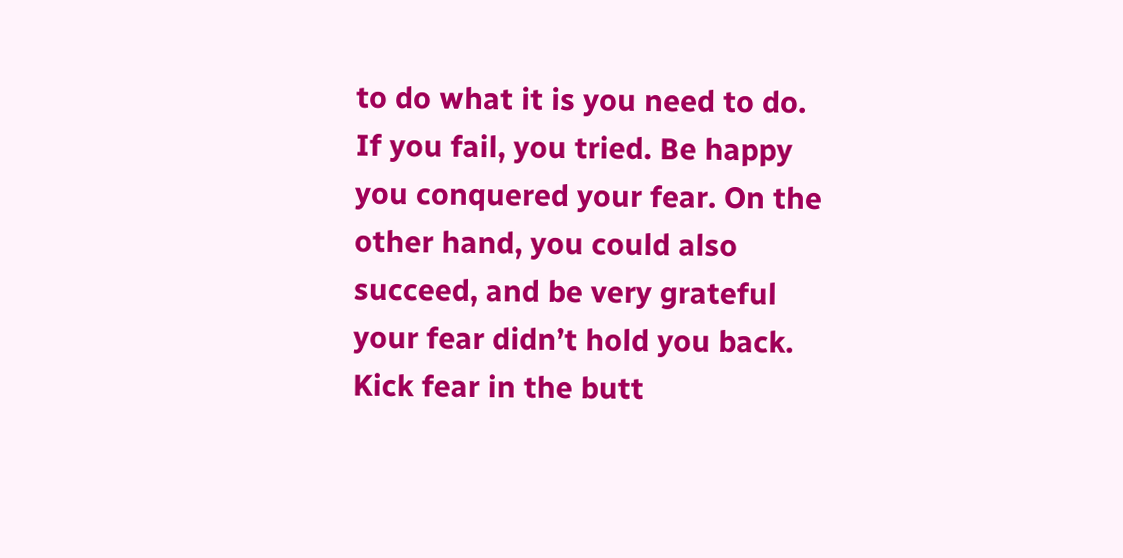to do what it is you need to do. If you fail, you tried. Be happy you conquered your fear. On the other hand, you could also succeed, and be very grateful your fear didn’t hold you back. Kick fear in the butt